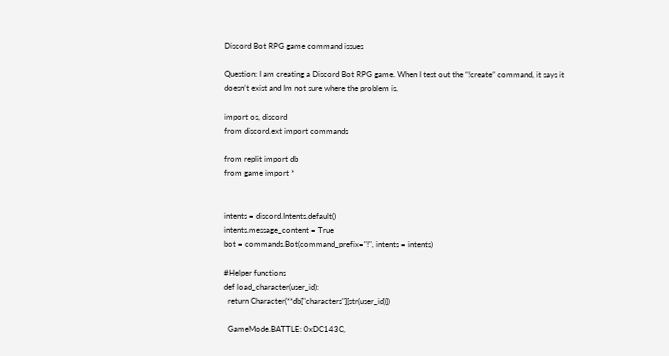Discord Bot RPG game command issues

Question: I am creating a Discord Bot RPG game. When I test out the “!create” command, it says it doesn’t exist and Im not sure where the problem is.

import os, discord
from discord.ext import commands

from replit import db
from game import *


intents = discord.Intents.default()
intents.message_content = True
bot = commands.Bot(command_prefix="!", intents = intents)

#Helper functions
def load_character(user_id):
  return Character(**db["characters"][str(user_id)])

  GameMode.BATTLE: 0xDC143C,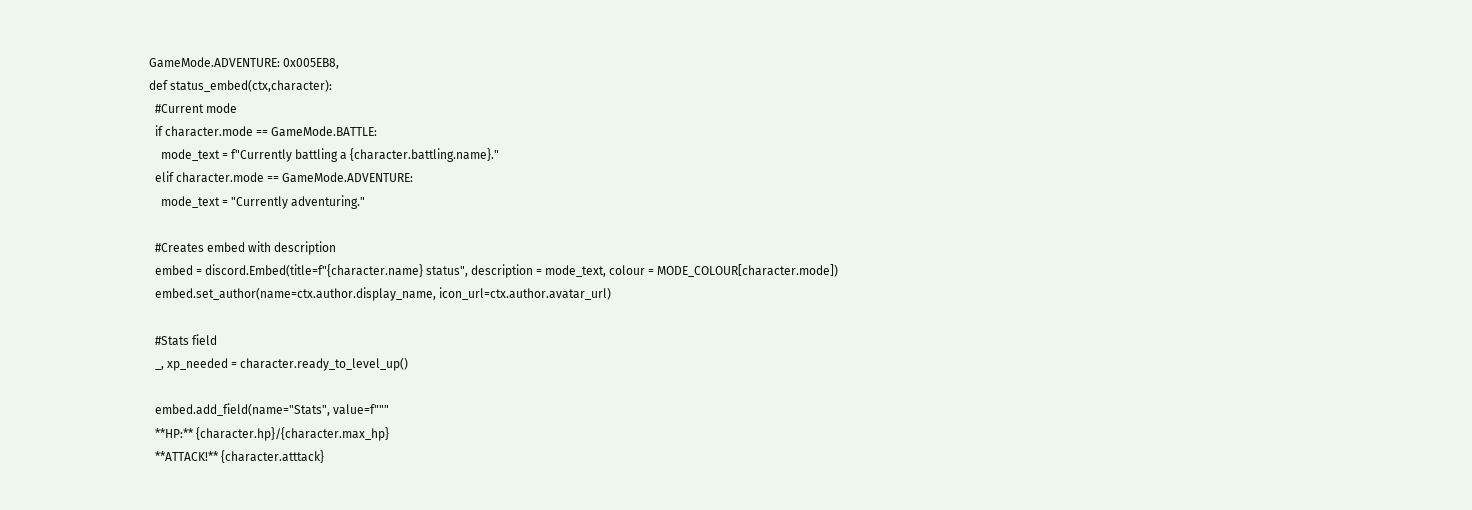GameMode.ADVENTURE: 0x005EB8,
def status_embed(ctx,character):
  #Current mode
  if character.mode == GameMode.BATTLE:
    mode_text = f"Currently battling a {character.battling.name}."
  elif character.mode == GameMode.ADVENTURE:
    mode_text = "Currently adventuring."

  #Creates embed with description
  embed = discord.Embed(title=f"{character.name} status", description = mode_text, colour = MODE_COLOUR[character.mode])
  embed.set_author(name=ctx.author.display_name, icon_url=ctx.author.avatar_url)

  #Stats field
  _, xp_needed = character.ready_to_level_up()

  embed.add_field(name="Stats", value=f"""
  **HP:** {character.hp}/{character.max_hp}
  **ATTACK!** {character.atttack}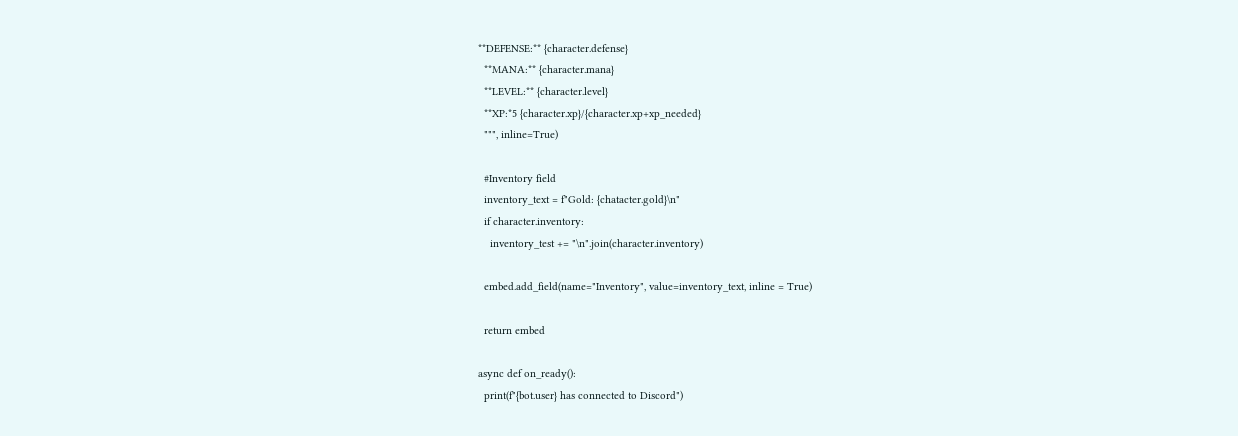**DEFENSE:** {character.defense}
  **MANA:** {character.mana}
  **LEVEL:** {character.level}
  **XP:*5 {character.xp}/{character.xp+xp_needed}
  """, inline=True)

  #Inventory field
  inventory_text = f"Gold: {chatacter.gold}\n"
  if character.inventory:
    inventory_test += "\n".join(character.inventory)

  embed.add_field(name="Inventory", value=inventory_text, inline = True)

  return embed

async def on_ready():
  print(f"{bot.user} has connected to Discord")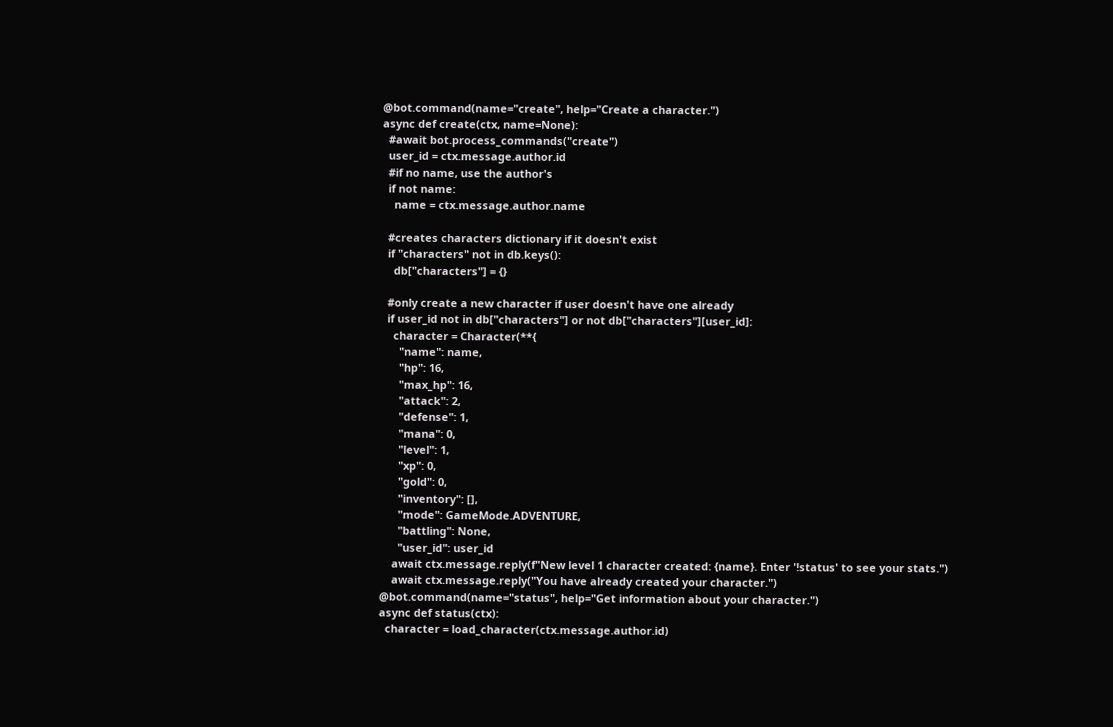@bot.command(name="create", help="Create a character.")
async def create(ctx, name=None):
  #await bot.process_commands("create")
  user_id = ctx.message.author.id
  #if no name, use the author's
  if not name:
    name = ctx.message.author.name

  #creates characters dictionary if it doesn't exist
  if "characters" not in db.keys():
    db["characters"] = {}

  #only create a new character if user doesn't have one already
  if user_id not in db["characters"] or not db["characters"][user_id]:
    character = Character(**{
      "name": name,
      "hp": 16,
      "max_hp": 16,
      "attack": 2,
      "defense": 1,
      "mana": 0,
      "level": 1,
      "xp": 0,
      "gold": 0,
      "inventory": [],
      "mode": GameMode.ADVENTURE,
      "battling": None,
      "user_id": user_id
    await ctx.message.reply(f"New level 1 character created: {name}. Enter '!status' to see your stats.")
    await ctx.message.reply("You have already created your character.")
@bot.command(name="status", help="Get information about your character.")
async def status(ctx):
  character = load_character(ctx.message.author.id)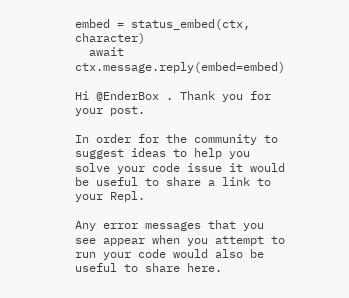embed = status_embed(ctx, character)
  await ctx.message.reply(embed=embed)

Hi @EnderBox . Thank you for your post.

In order for the community to suggest ideas to help you solve your code issue it would be useful to share a link to your Repl.

Any error messages that you see appear when you attempt to run your code would also be useful to share here.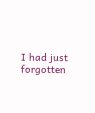I had just forgotten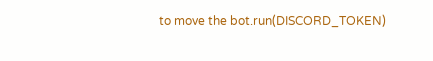to move the bot.run(DISCORD_TOKEN)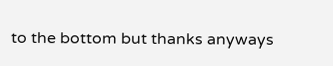to the bottom but thanks anyways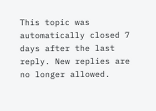This topic was automatically closed 7 days after the last reply. New replies are no longer allowed.